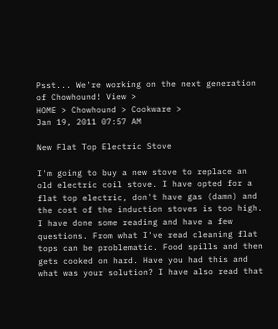Psst... We're working on the next generation of Chowhound! View >
HOME > Chowhound > Cookware >
Jan 19, 2011 07:57 AM

New Flat Top Electric Stove

I'm going to buy a new stove to replace an old electric coil stove. I have opted for a flat top electric, don't have gas (damn) and the cost of the induction stoves is too high. I have done some reading and have a few questions. From what I've read cleaning flat tops can be problematic. Food spills and then gets cooked on hard. Have you had this and what was your solution? I have also read that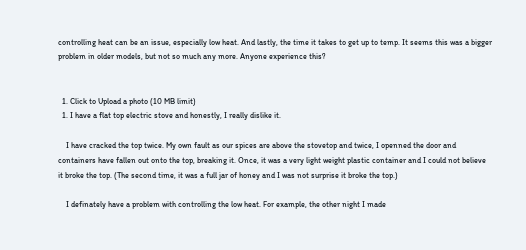controlling heat can be an issue, especially low heat. And lastly, the time it takes to get up to temp. It seems this was a bigger problem in older models, but not so much any more. Anyone experience this?


  1. Click to Upload a photo (10 MB limit)
  1. I have a flat top electric stove and honestly, I really dislike it.

    I have cracked the top twice. My own fault as our spices are above the stovetop and twice, I openned the door and containers have fallen out onto the top, breaking it. Once, it was a very light weight plastic container and I could not believe it broke the top. (The second time, it was a full jar of honey and I was not surprise it broke the top.)

    I definately have a problem with controlling the low heat. For example, the other night I made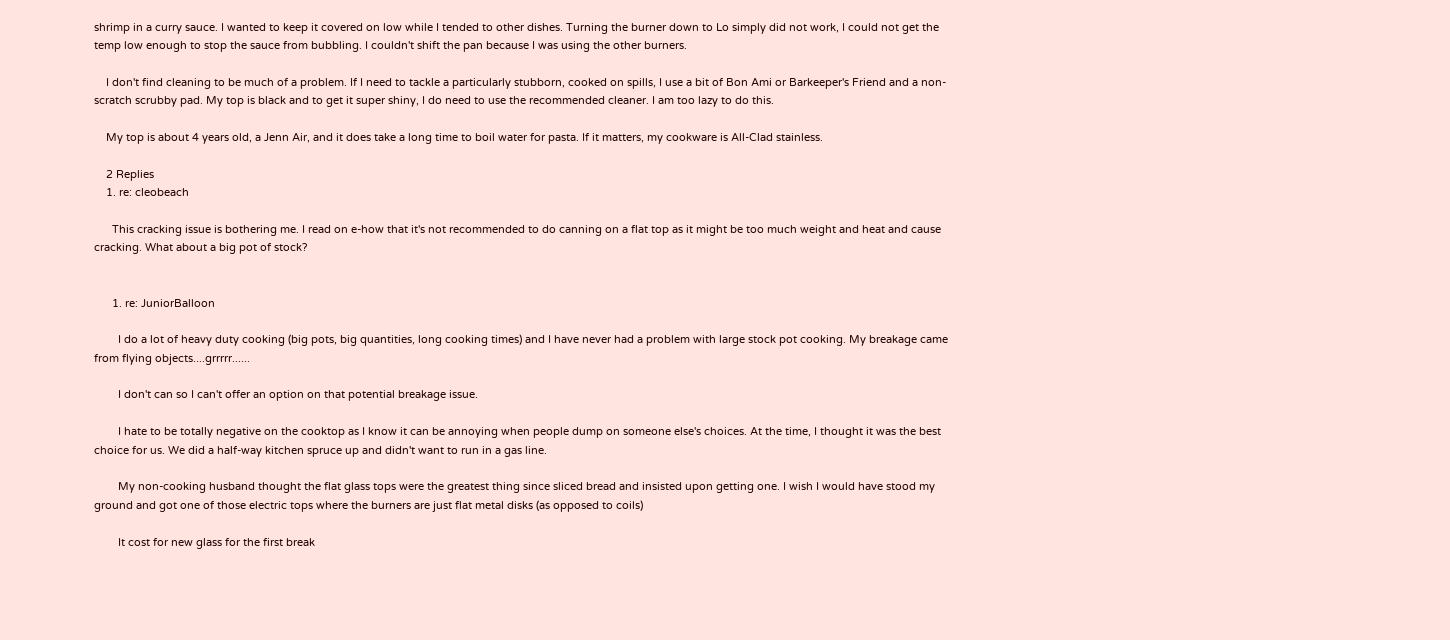shrimp in a curry sauce. I wanted to keep it covered on low while I tended to other dishes. Turning the burner down to Lo simply did not work, I could not get the temp low enough to stop the sauce from bubbling. I couldn't shift the pan because I was using the other burners.

    I don't find cleaning to be much of a problem. If I need to tackle a particularly stubborn, cooked on spills, I use a bit of Bon Ami or Barkeeper's Friend and a non-scratch scrubby pad. My top is black and to get it super shiny, I do need to use the recommended cleaner. I am too lazy to do this.

    My top is about 4 years old, a Jenn Air, and it does take a long time to boil water for pasta. If it matters, my cookware is All-Clad stainless.

    2 Replies
    1. re: cleobeach

      This cracking issue is bothering me. I read on e-how that it's not recommended to do canning on a flat top as it might be too much weight and heat and cause cracking. What about a big pot of stock?


      1. re: JuniorBalloon

        I do a lot of heavy duty cooking (big pots, big quantities, long cooking times) and I have never had a problem with large stock pot cooking. My breakage came from flying objects....grrrrr......

        I don't can so I can't offer an option on that potential breakage issue.

        I hate to be totally negative on the cooktop as I know it can be annoying when people dump on someone else's choices. At the time, I thought it was the best choice for us. We did a half-way kitchen spruce up and didn't want to run in a gas line.

        My non-cooking husband thought the flat glass tops were the greatest thing since sliced bread and insisted upon getting one. I wish I would have stood my ground and got one of those electric tops where the burners are just flat metal disks (as opposed to coils)

        It cost for new glass for the first break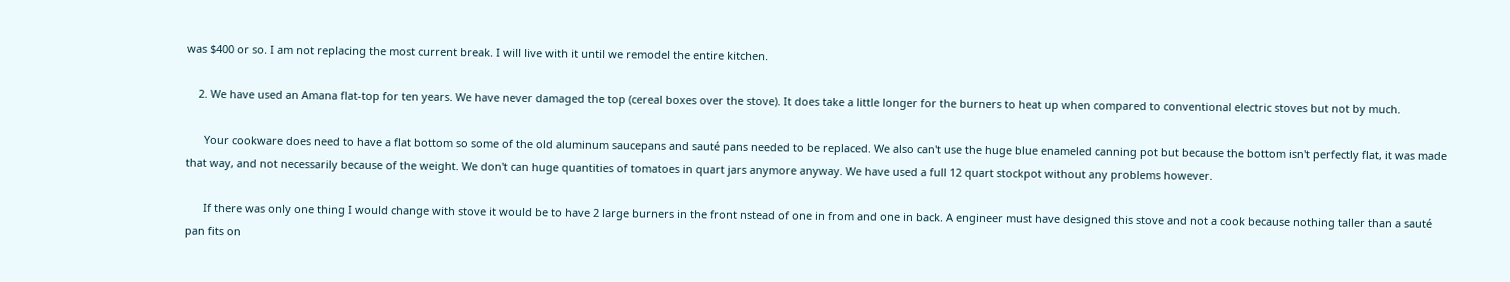was $400 or so. I am not replacing the most current break. I will live with it until we remodel the entire kitchen.

    2. We have used an Amana flat-top for ten years. We have never damaged the top (cereal boxes over the stove). It does take a little longer for the burners to heat up when compared to conventional electric stoves but not by much.

      Your cookware does need to have a flat bottom so some of the old aluminum saucepans and sauté pans needed to be replaced. We also can't use the huge blue enameled canning pot but because the bottom isn't perfectly flat, it was made that way, and not necessarily because of the weight. We don't can huge quantities of tomatoes in quart jars anymore anyway. We have used a full 12 quart stockpot without any problems however.

      If there was only one thing I would change with stove it would be to have 2 large burners in the front nstead of one in from and one in back. A engineer must have designed this stove and not a cook because nothing taller than a sauté pan fits on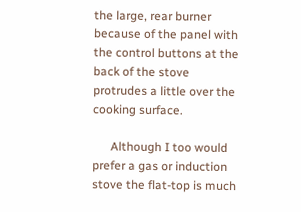the large, rear burner because of the panel with the control buttons at the back of the stove protrudes a little over the cooking surface.

      Although I too would prefer a gas or induction stove the flat-top is much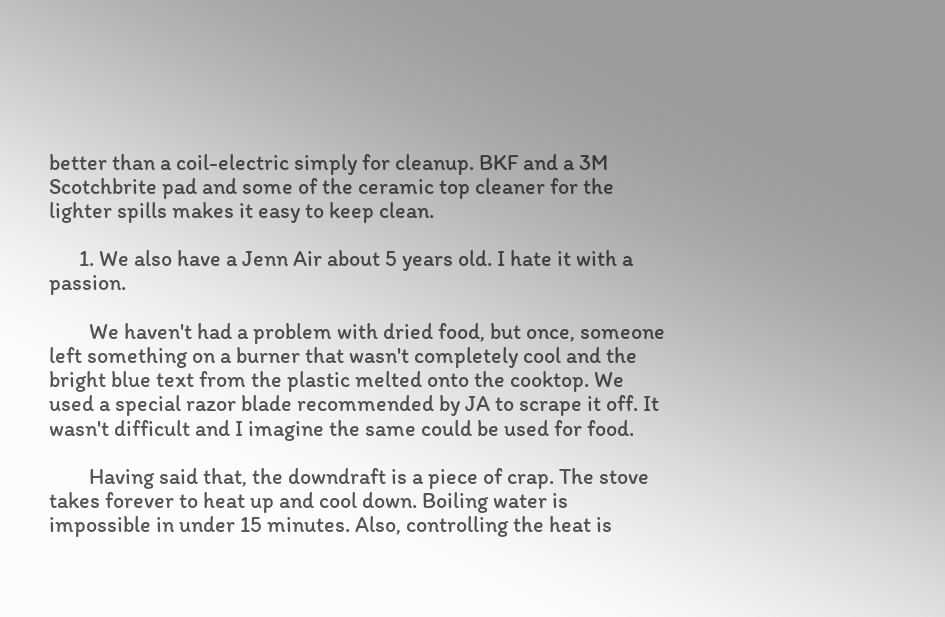better than a coil-electric simply for cleanup. BKF and a 3M Scotchbrite pad and some of the ceramic top cleaner for the lighter spills makes it easy to keep clean.

      1. We also have a Jenn Air about 5 years old. I hate it with a passion.

        We haven't had a problem with dried food, but once, someone left something on a burner that wasn't completely cool and the bright blue text from the plastic melted onto the cooktop. We used a special razor blade recommended by JA to scrape it off. It wasn't difficult and I imagine the same could be used for food.

        Having said that, the downdraft is a piece of crap. The stove takes forever to heat up and cool down. Boiling water is impossible in under 15 minutes. Also, controlling the heat is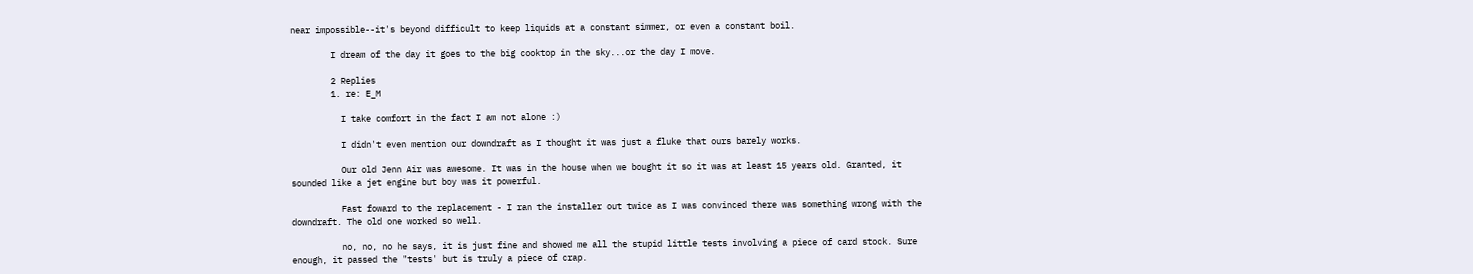near impossible--it's beyond difficult to keep liquids at a constant simmer, or even a constant boil.

        I dream of the day it goes to the big cooktop in the sky...or the day I move.

        2 Replies
        1. re: E_M

          I take comfort in the fact I am not alone :)

          I didn't even mention our downdraft as I thought it was just a fluke that ours barely works.

          Our old Jenn Air was awesome. It was in the house when we bought it so it was at least 15 years old. Granted, it sounded like a jet engine but boy was it powerful.

          Fast foward to the replacement - I ran the installer out twice as I was convinced there was something wrong with the downdraft. The old one worked so well.

          no, no, no he says, it is just fine and showed me all the stupid little tests involving a piece of card stock. Sure enough, it passed the "tests' but is truly a piece of crap.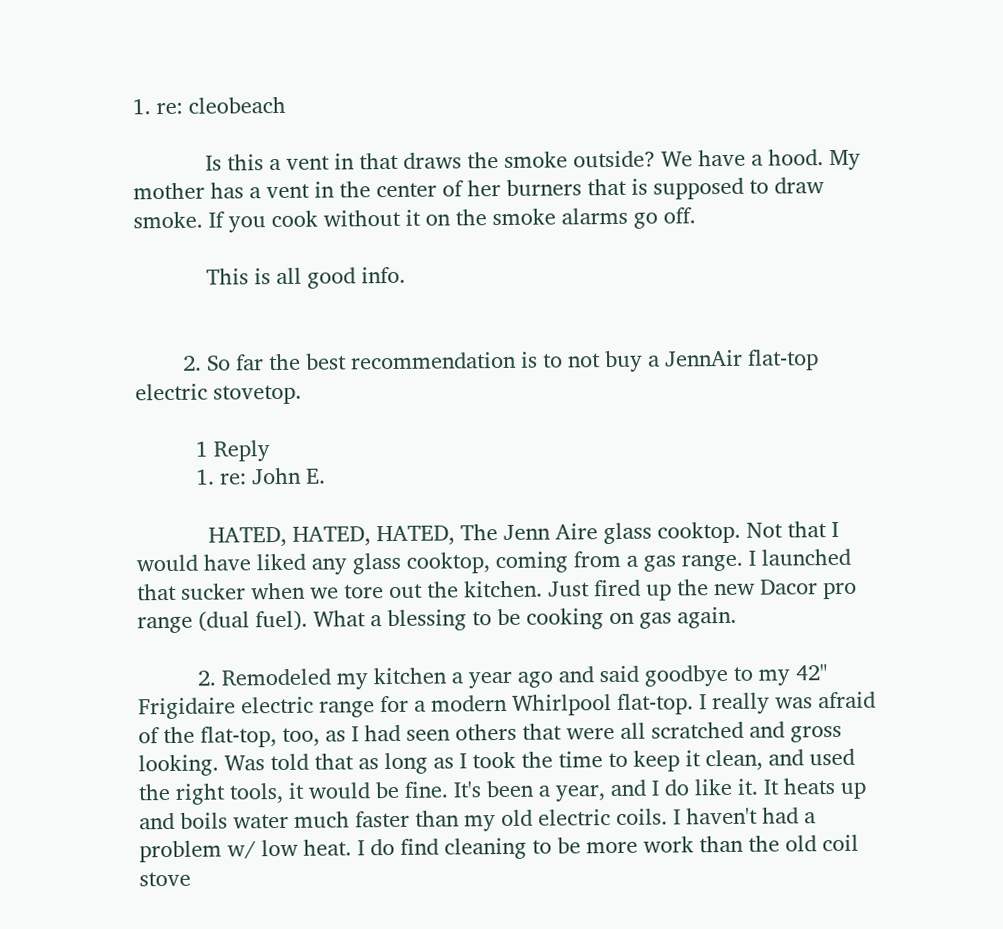1. re: cleobeach

            Is this a vent in that draws the smoke outside? We have a hood. My mother has a vent in the center of her burners that is supposed to draw smoke. If you cook without it on the smoke alarms go off.

            This is all good info.


        2. So far the best recommendation is to not buy a JennAir flat-top electric stovetop.

          1 Reply
          1. re: John E.

            HATED, HATED, HATED, The Jenn Aire glass cooktop. Not that I would have liked any glass cooktop, coming from a gas range. I launched that sucker when we tore out the kitchen. Just fired up the new Dacor pro range (dual fuel). What a blessing to be cooking on gas again.

          2. Remodeled my kitchen a year ago and said goodbye to my 42" Frigidaire electric range for a modern Whirlpool flat-top. I really was afraid of the flat-top, too, as I had seen others that were all scratched and gross looking. Was told that as long as I took the time to keep it clean, and used the right tools, it would be fine. It's been a year, and I do like it. It heats up and boils water much faster than my old electric coils. I haven't had a problem w/ low heat. I do find cleaning to be more work than the old coil stove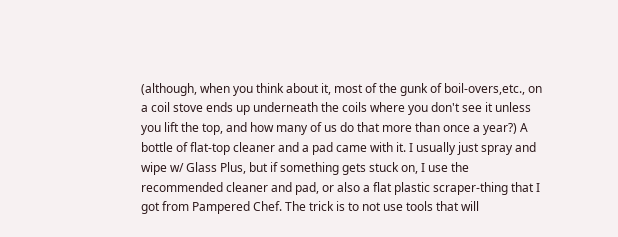(although, when you think about it, most of the gunk of boil-overs,etc., on a coil stove ends up underneath the coils where you don't see it unless you lift the top, and how many of us do that more than once a year?) A bottle of flat-top cleaner and a pad came with it. I usually just spray and wipe w/ Glass Plus, but if something gets stuck on, I use the recommended cleaner and pad, or also a flat plastic scraper-thing that I got from Pampered Chef. The trick is to not use tools that will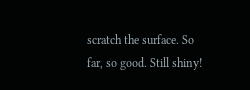scratch the surface. So far, so good. Still shiny!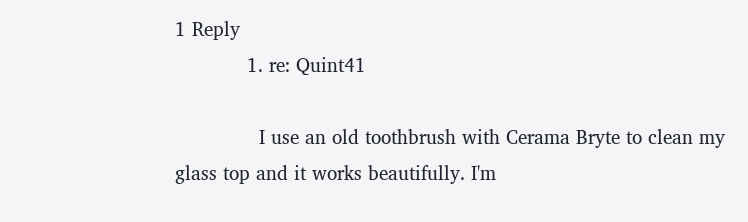1 Reply
            1. re: Quint41

              I use an old toothbrush with Cerama Bryte to clean my glass top and it works beautifully. I'm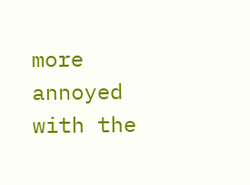more annoyed with the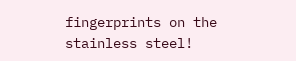fingerprints on the stainless steel!